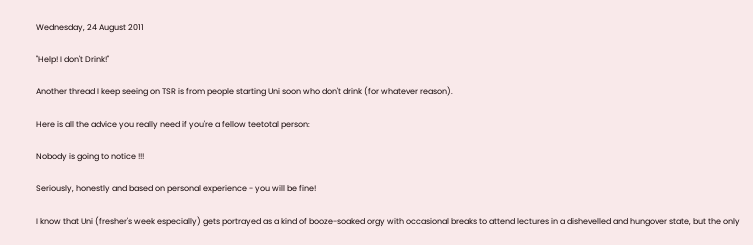Wednesday, 24 August 2011

"Help! I don't Drink!"

Another thread I keep seeing on TSR is from people starting Uni soon who don't drink (for whatever reason).

Here is all the advice you really need if you're a fellow teetotal person:

Nobody is going to notice !!!

Seriously, honestly and based on personal experience - you will be fine!

I know that Uni (fresher's week especially) gets portrayed as a kind of booze-soaked orgy with occasional breaks to attend lectures in a dishevelled and hungover state, but the only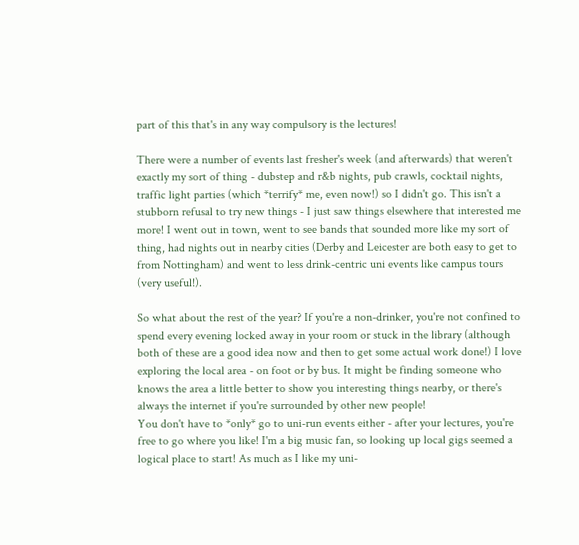part of this that's in any way compulsory is the lectures!

There were a number of events last fresher's week (and afterwards) that weren't exactly my sort of thing - dubstep and r&b nights, pub crawls, cocktail nights, traffic light parties (which *terrify* me, even now!) so I didn't go. This isn't a stubborn refusal to try new things - I just saw things elsewhere that interested me more! I went out in town, went to see bands that sounded more like my sort of thing, had nights out in nearby cities (Derby and Leicester are both easy to get to from Nottingham) and went to less drink-centric uni events like campus tours (very useful!).

So what about the rest of the year? If you're a non-drinker, you're not confined to spend every evening locked away in your room or stuck in the library (although both of these are a good idea now and then to get some actual work done!) I love exploring the local area - on foot or by bus. It might be finding someone who knows the area a little better to show you interesting things nearby, or there's always the internet if you're surrounded by other new people!
You don't have to *only* go to uni-run events either - after your lectures, you're free to go where you like! I'm a big music fan, so looking up local gigs seemed a logical place to start! As much as I like my uni-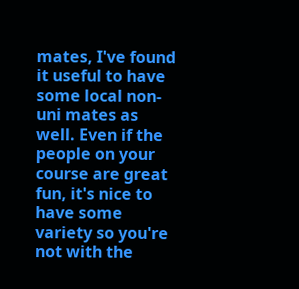mates, I've found it useful to have some local non-uni mates as well. Even if the people on your course are great fun, it's nice to have some variety so you're not with the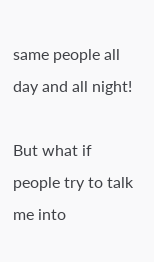same people all day and all night!

But what if people try to talk me into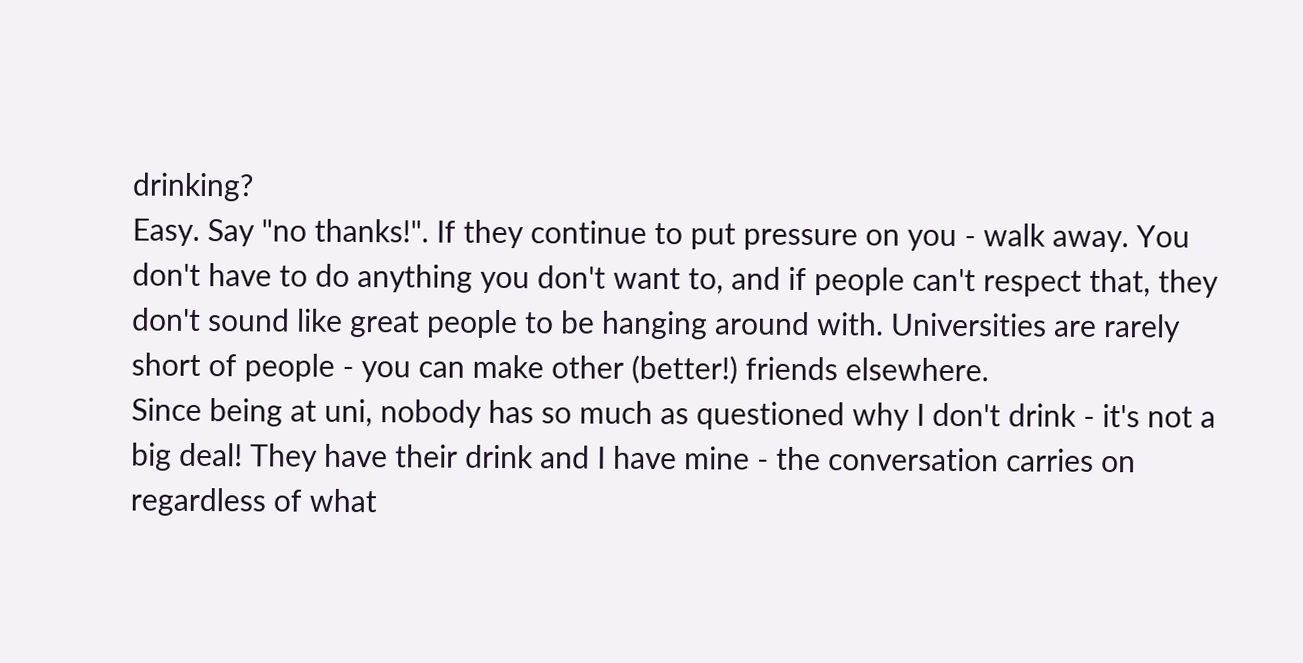drinking?
Easy. Say "no thanks!". If they continue to put pressure on you - walk away. You don't have to do anything you don't want to, and if people can't respect that, they don't sound like great people to be hanging around with. Universities are rarely short of people - you can make other (better!) friends elsewhere.
Since being at uni, nobody has so much as questioned why I don't drink - it's not a big deal! They have their drink and I have mine - the conversation carries on regardless of what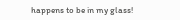happens to be in my glass!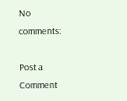No comments:

Post a Comment